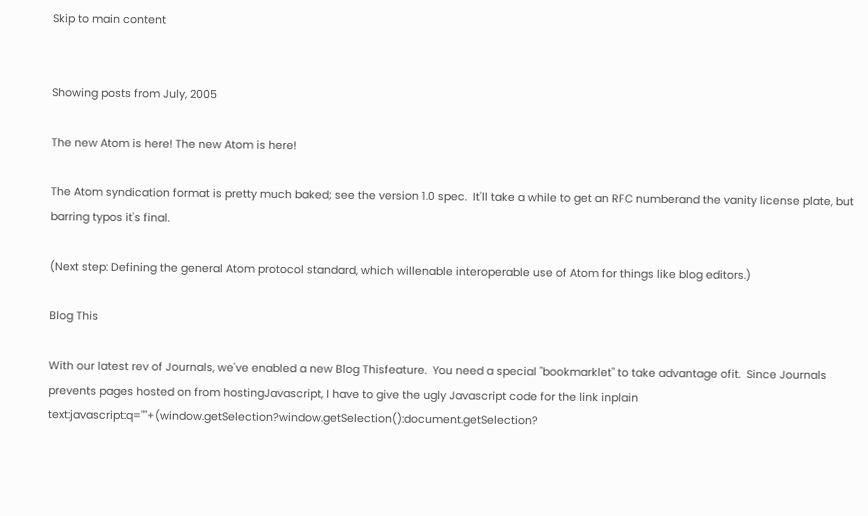Skip to main content


Showing posts from July, 2005

The new Atom is here! The new Atom is here!

The Atom syndication format is pretty much baked; see the version 1.0 spec.  It'll take a while to get an RFC numberand the vanity license plate, but barring typos it's final.

(Next step: Defining the general Atom protocol standard, which willenable interoperable use of Atom for things like blog editors.)

Blog This

With our latest rev of Journals, we've enabled a new Blog Thisfeature.  You need a special "bookmarklet" to take advantage ofit.  Since Journals prevents pages hosted on from hostingJavascript, I have to give the ugly Javascript code for the link inplain text:javascript:q=""+(window.getSelection?window.getSelection():document.getSelection?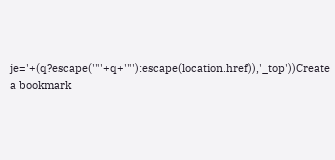je='+(q?escape('"'+q+'"'):escape(location.href)),'_top'))Create a bookmark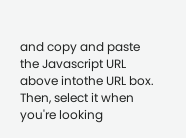and copy and paste the Javascript URL above intothe URL box. Then, select it when you're looking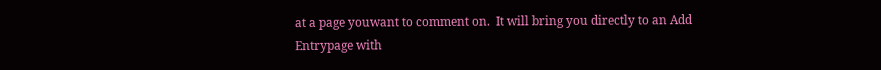at a page youwant to comment on.  It will bring you directly to an Add Entrypage with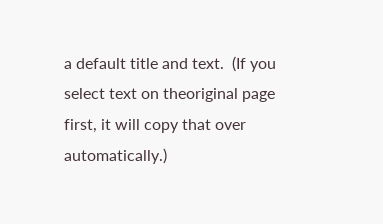a default title and text.  (If you select text on theoriginal page first, it will copy that over automatically.)